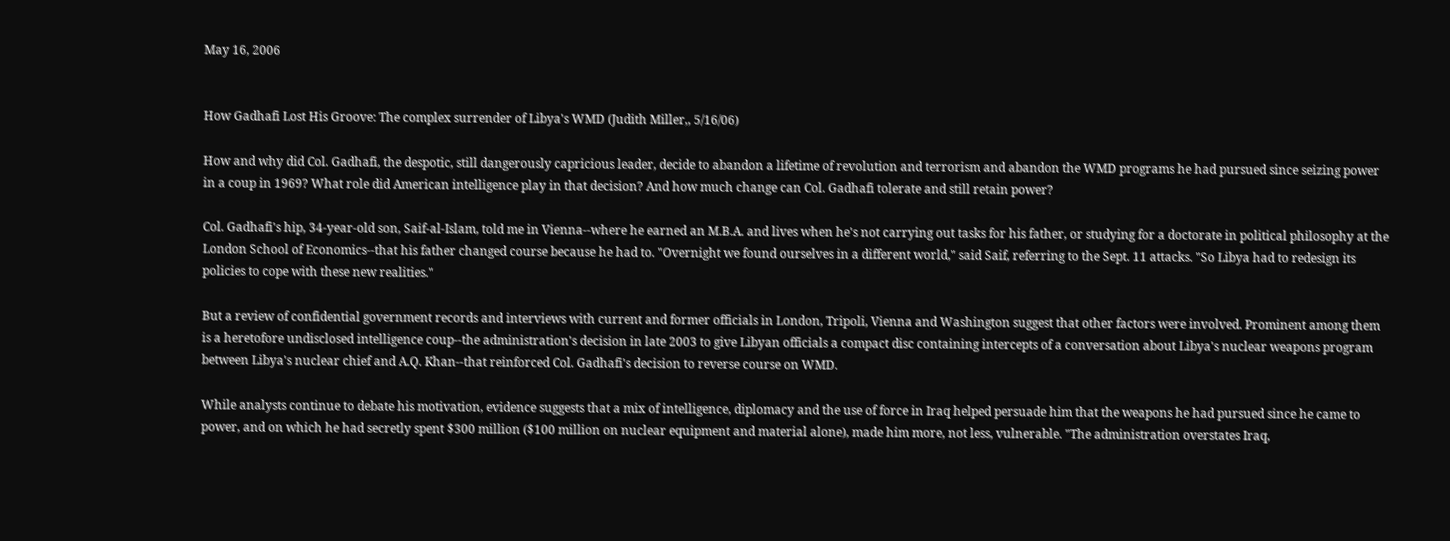May 16, 2006


How Gadhafi Lost His Groove: The complex surrender of Libya's WMD (Judith Miller,, 5/16/06)

How and why did Col. Gadhafi, the despotic, still dangerously capricious leader, decide to abandon a lifetime of revolution and terrorism and abandon the WMD programs he had pursued since seizing power in a coup in 1969? What role did American intelligence play in that decision? And how much change can Col. Gadhafi tolerate and still retain power?

Col. Gadhafi's hip, 34-year-old son, Saif-al-Islam, told me in Vienna--where he earned an M.B.A. and lives when he's not carrying out tasks for his father, or studying for a doctorate in political philosophy at the London School of Economics--that his father changed course because he had to. "Overnight we found ourselves in a different world," said Saif, referring to the Sept. 11 attacks. "So Libya had to redesign its policies to cope with these new realities."

But a review of confidential government records and interviews with current and former officials in London, Tripoli, Vienna and Washington suggest that other factors were involved. Prominent among them is a heretofore undisclosed intelligence coup--the administration's decision in late 2003 to give Libyan officials a compact disc containing intercepts of a conversation about Libya's nuclear weapons program between Libya's nuclear chief and A.Q. Khan--that reinforced Col. Gadhafi's decision to reverse course on WMD.

While analysts continue to debate his motivation, evidence suggests that a mix of intelligence, diplomacy and the use of force in Iraq helped persuade him that the weapons he had pursued since he came to power, and on which he had secretly spent $300 million ($100 million on nuclear equipment and material alone), made him more, not less, vulnerable. "The administration overstates Iraq,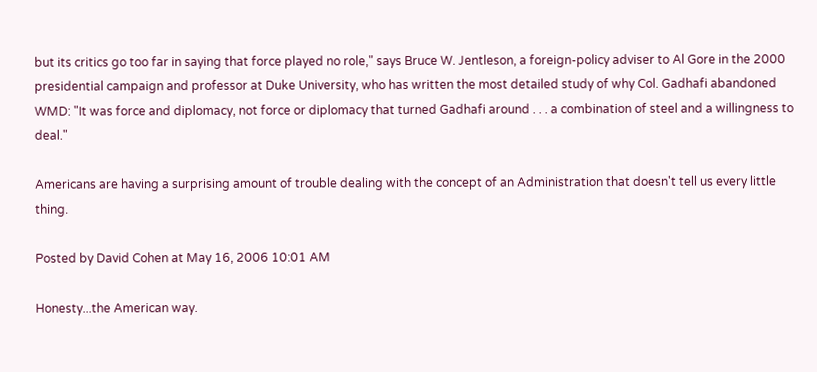but its critics go too far in saying that force played no role," says Bruce W. Jentleson, a foreign-policy adviser to Al Gore in the 2000 presidential campaign and professor at Duke University, who has written the most detailed study of why Col. Gadhafi abandoned WMD: "It was force and diplomacy, not force or diplomacy that turned Gadhafi around . . . a combination of steel and a willingness to deal."

Americans are having a surprising amount of trouble dealing with the concept of an Administration that doesn't tell us every little thing.

Posted by David Cohen at May 16, 2006 10:01 AM

Honesty...the American way.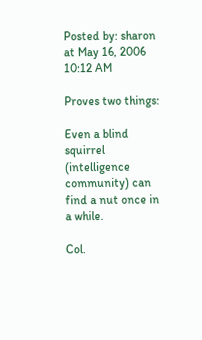Posted by: sharon at May 16, 2006 10:12 AM

Proves two things:

Even a blind squirrel (intelligence community) can find a nut once in a while.

Col.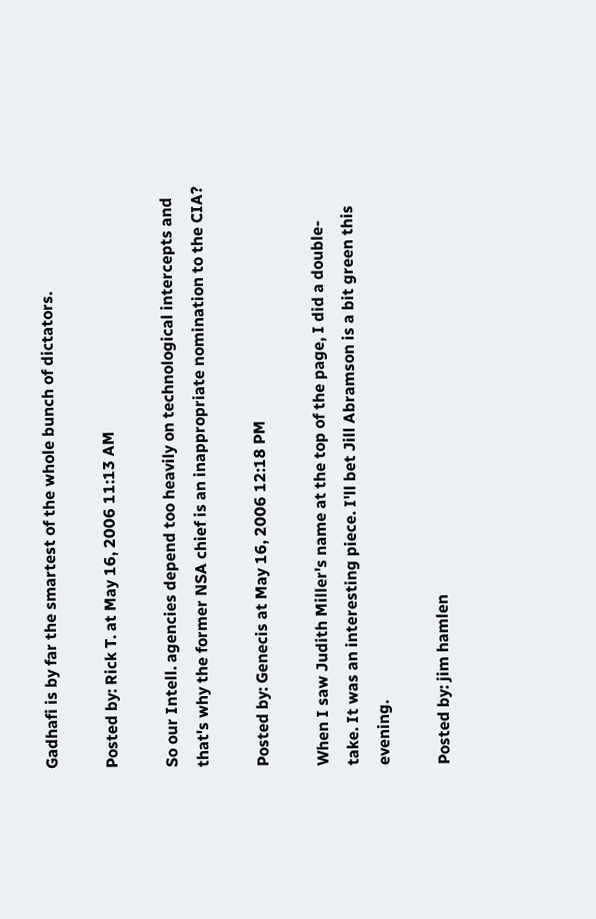Gadhafi is by far the smartest of the whole bunch of dictators.

Posted by: Rick T. at May 16, 2006 11:13 AM

So our Intell. agencies depend too heavily on technological intercepts and that's why the former NSA chief is an inappropriate nomination to the CIA?

Posted by: Genecis at May 16, 2006 12:18 PM

When I saw Judith Miller's name at the top of the page, I did a double-take. It was an interesting piece. I'll bet Jill Abramson is a bit green this evening.

Posted by: jim hamlen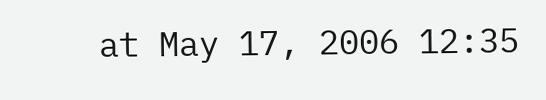at May 17, 2006 12:35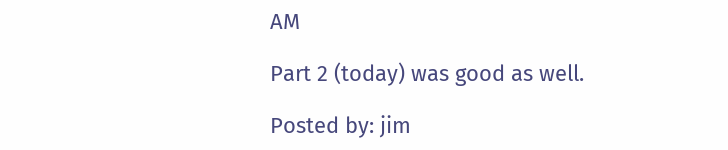AM

Part 2 (today) was good as well.

Posted by: jim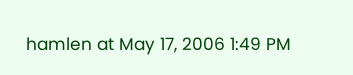hamlen at May 17, 2006 1:49 PM